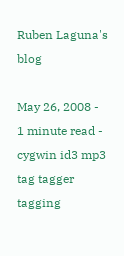Ruben Laguna's blog

May 26, 2008 - 1 minute read - cygwin id3 mp3 tag tagger tagging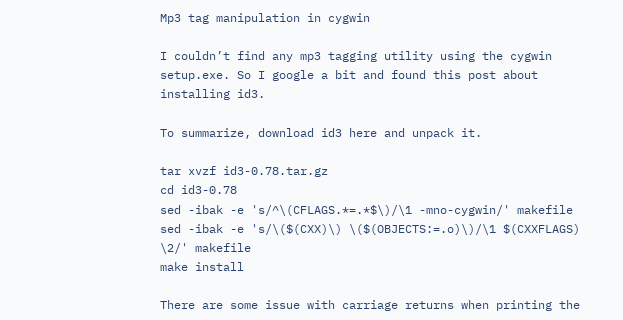Mp3 tag manipulation in cygwin

I couldn’t find any mp3 tagging utility using the cygwin setup.exe. So I google a bit and found this post about installing id3.

To summarize, download id3 here and unpack it.

tar xvzf id3-0.78.tar.gz
cd id3-0.78
sed -ibak -e 's/^\(CFLAGS.*=.*$\)/\1 -mno-cygwin/' makefile
sed -ibak -e 's/\($(CXX)\) \($(OBJECTS:=.o)\)/\1 $(CXXFLAGS) \2/' makefile
make install

There are some issue with carriage returns when printing the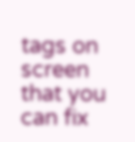tags on screen that you can fix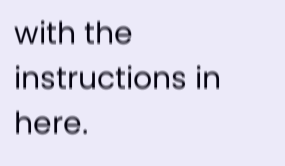with the instructions in here.